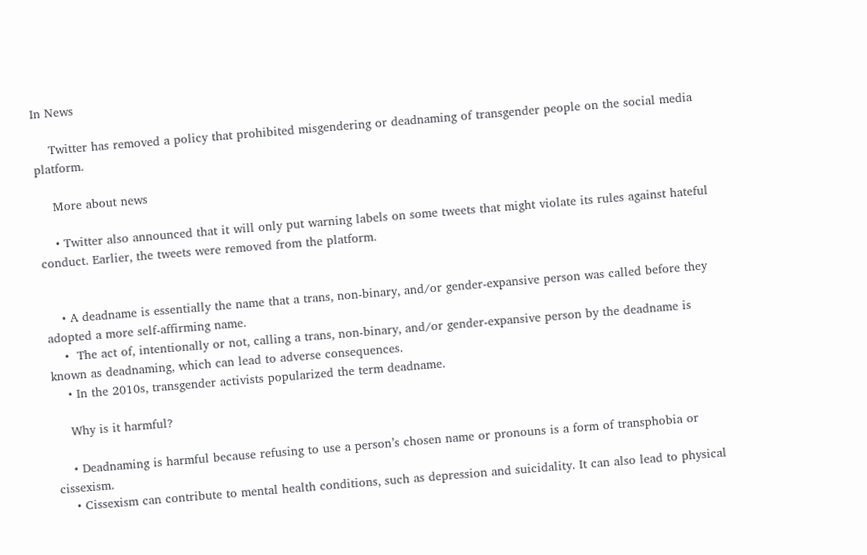In News

    Twitter has removed a policy that prohibited misgendering or deadnaming of transgender people on the social media platform.

    More about news

    • Twitter also announced that it will only put warning labels on some tweets that might violate its rules against hateful conduct. Earlier, the tweets were removed from the platform.


    • A deadname is essentially the name that a trans, non-binary, and/or gender-expansive person was called before they adopted a more self-affirming name.
    •  The act of, intentionally or not, calling a trans, non-binary, and/or gender-expansive person by the deadname is known as deadnaming, which can lead to adverse consequences.
    • In the 2010s, transgender activists popularized the term deadname.

    Why is it harmful?

    • Deadnaming is harmful because refusing to use a person’s chosen name or pronouns is a form of transphobia or cissexism.
    • Cissexism can contribute to mental health conditions, such as depression and suicidality. It can also lead to physical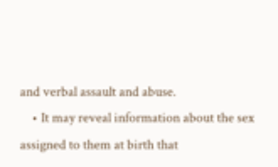and verbal assault and abuse.
    • It may reveal information about the sex assigned to them at birth that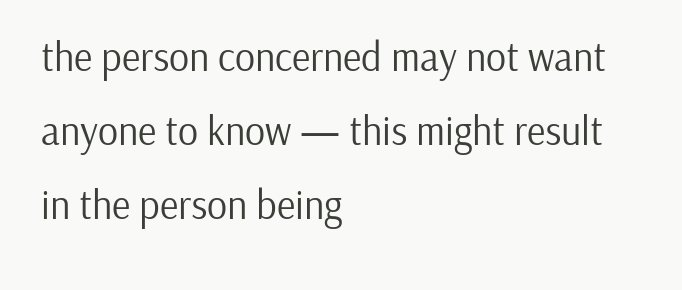the person concerned may not want anyone to know — this might result in the person being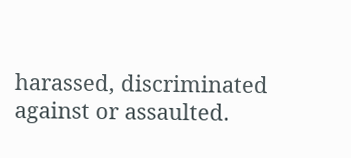harassed, discriminated against or assaulted.